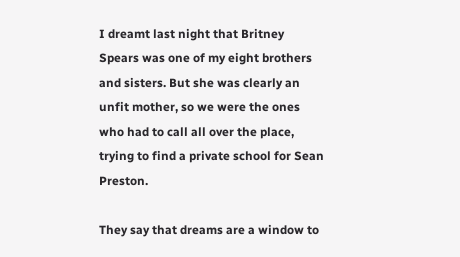I dreamt last night that Britney Spears was one of my eight brothers and sisters. But she was clearly an unfit mother, so we were the ones who had to call all over the place, trying to find a private school for Sean Preston.

They say that dreams are a window to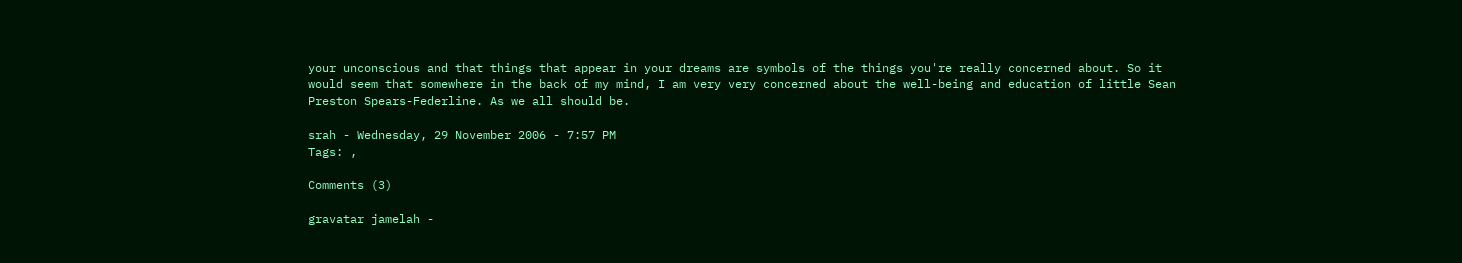your unconscious and that things that appear in your dreams are symbols of the things you're really concerned about. So it would seem that somewhere in the back of my mind, I am very very concerned about the well-being and education of little Sean Preston Spears-Federline. As we all should be.

srah - Wednesday, 29 November 2006 - 7:57 PM
Tags: ,

Comments (3)

gravatar jamelah -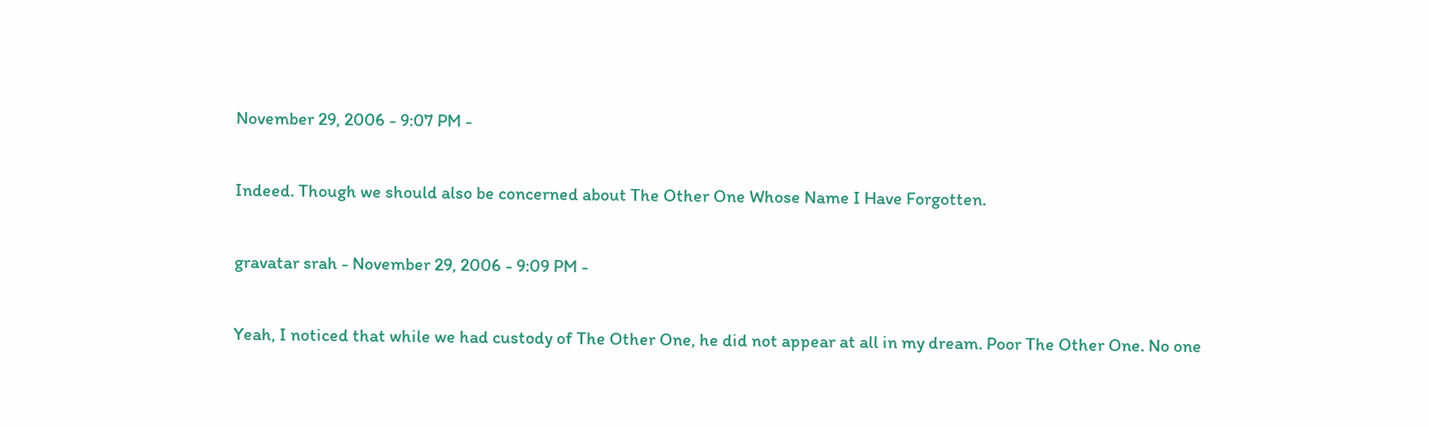November 29, 2006 - 9:07 PM -

Indeed. Though we should also be concerned about The Other One Whose Name I Have Forgotten.

gravatar srah - November 29, 2006 - 9:09 PM -

Yeah, I noticed that while we had custody of The Other One, he did not appear at all in my dream. Poor The Other One. No one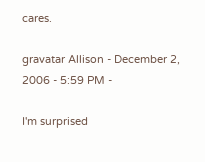cares.

gravatar Allison - December 2, 2006 - 5:59 PM -

I'm surprised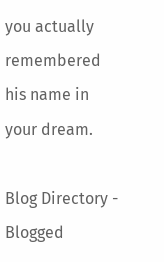you actually remembered his name in your dream.

Blog Directory - Blogged